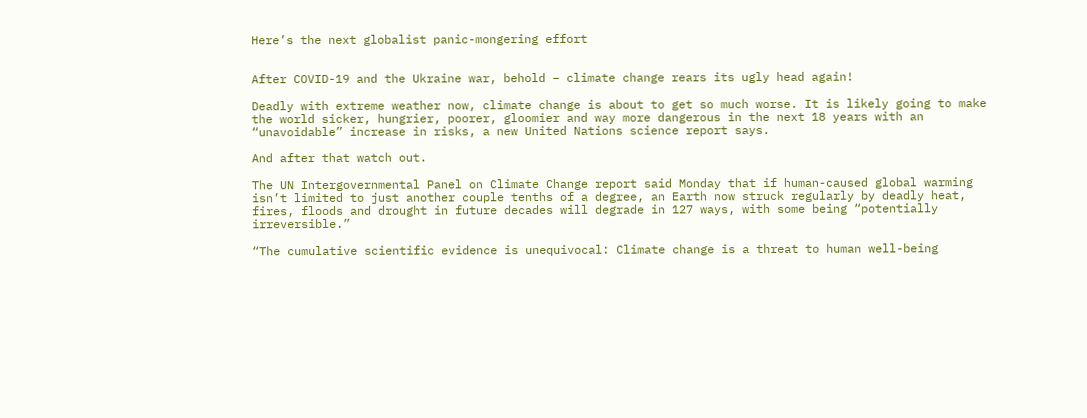Here’s the next globalist panic-mongering effort


After COVID-19 and the Ukraine war, behold – climate change rears its ugly head again!

Deadly with extreme weather now, climate change is about to get so much worse. It is likely going to make the world sicker, hungrier, poorer, gloomier and way more dangerous in the next 18 years with an “unavoidable” increase in risks, a new United Nations science report says.

And after that watch out.

The UN Intergovernmental Panel on Climate Change report said Monday that if human-caused global warming isn’t limited to just another couple tenths of a degree, an Earth now struck regularly by deadly heat, fires, floods and drought in future decades will degrade in 127 ways, with some being “potentially irreversible.”

“The cumulative scientific evidence is unequivocal: Climate change is a threat to human well-being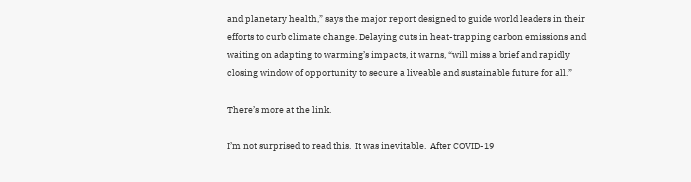and planetary health,” says the major report designed to guide world leaders in their efforts to curb climate change. Delaying cuts in heat-trapping carbon emissions and waiting on adapting to warming’s impacts, it warns, “will miss a brief and rapidly closing window of opportunity to secure a liveable and sustainable future for all.”

There’s more at the link.

I’m not surprised to read this.  It was inevitable.  After COVID-19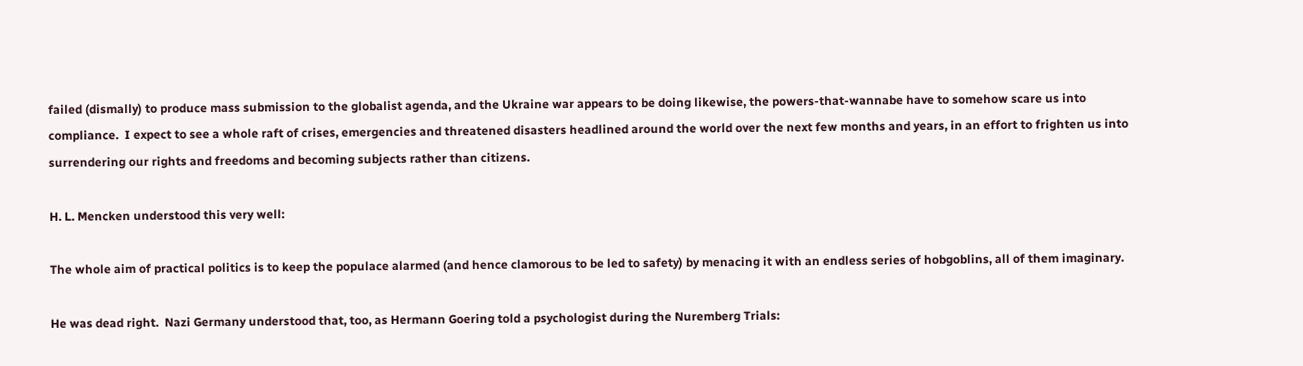failed (dismally) to produce mass submission to the globalist agenda, and the Ukraine war appears to be doing likewise, the powers-that-wannabe have to somehow scare us into compliance.  I expect to see a whole raft of crises, emergencies and threatened disasters headlined around the world over the next few months and years, in an effort to frighten us into surrendering our rights and freedoms and becoming subjects rather than citizens.

H. L. Mencken understood this very well:

The whole aim of practical politics is to keep the populace alarmed (and hence clamorous to be led to safety) by menacing it with an endless series of hobgoblins, all of them imaginary.

He was dead right.  Nazi Germany understood that, too, as Hermann Goering told a psychologist during the Nuremberg Trials: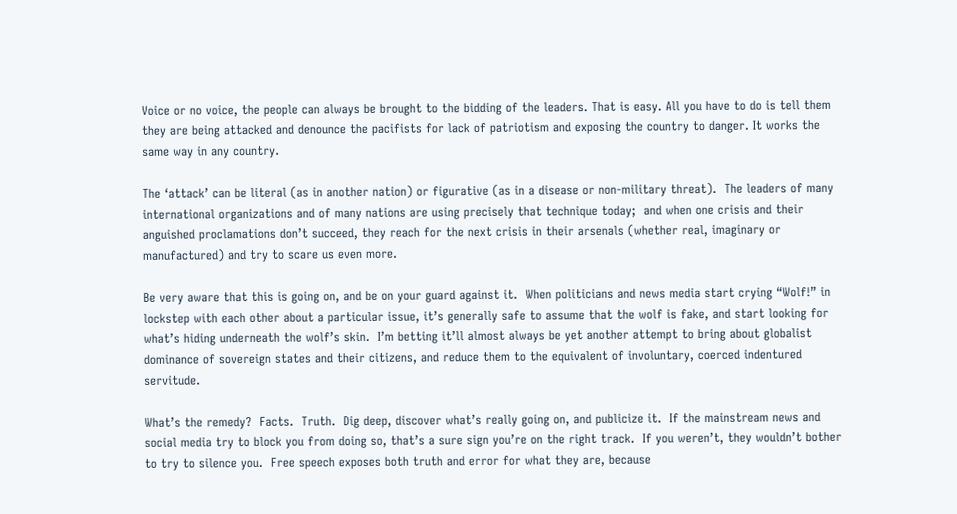Voice or no voice, the people can always be brought to the bidding of the leaders. That is easy. All you have to do is tell them they are being attacked and denounce the pacifists for lack of patriotism and exposing the country to danger. It works the same way in any country.

The ‘attack’ can be literal (as in another nation) or figurative (as in a disease or non-military threat).  The leaders of many international organizations and of many nations are using precisely that technique today;  and when one crisis and their anguished proclamations don’t succeed, they reach for the next crisis in their arsenals (whether real, imaginary or manufactured) and try to scare us even more.

Be very aware that this is going on, and be on your guard against it.  When politicians and news media start crying “Wolf!” in lockstep with each other about a particular issue, it’s generally safe to assume that the wolf is fake, and start looking for what’s hiding underneath the wolf’s skin.  I’m betting it’ll almost always be yet another attempt to bring about globalist dominance of sovereign states and their citizens, and reduce them to the equivalent of involuntary, coerced indentured servitude.

What’s the remedy?  Facts.  Truth.  Dig deep, discover what’s really going on, and publicize it.  If the mainstream news and social media try to block you from doing so, that’s a sure sign you’re on the right track.  If you weren’t, they wouldn’t bother to try to silence you.  Free speech exposes both truth and error for what they are, because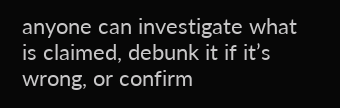anyone can investigate what is claimed, debunk it if it’s wrong, or confirm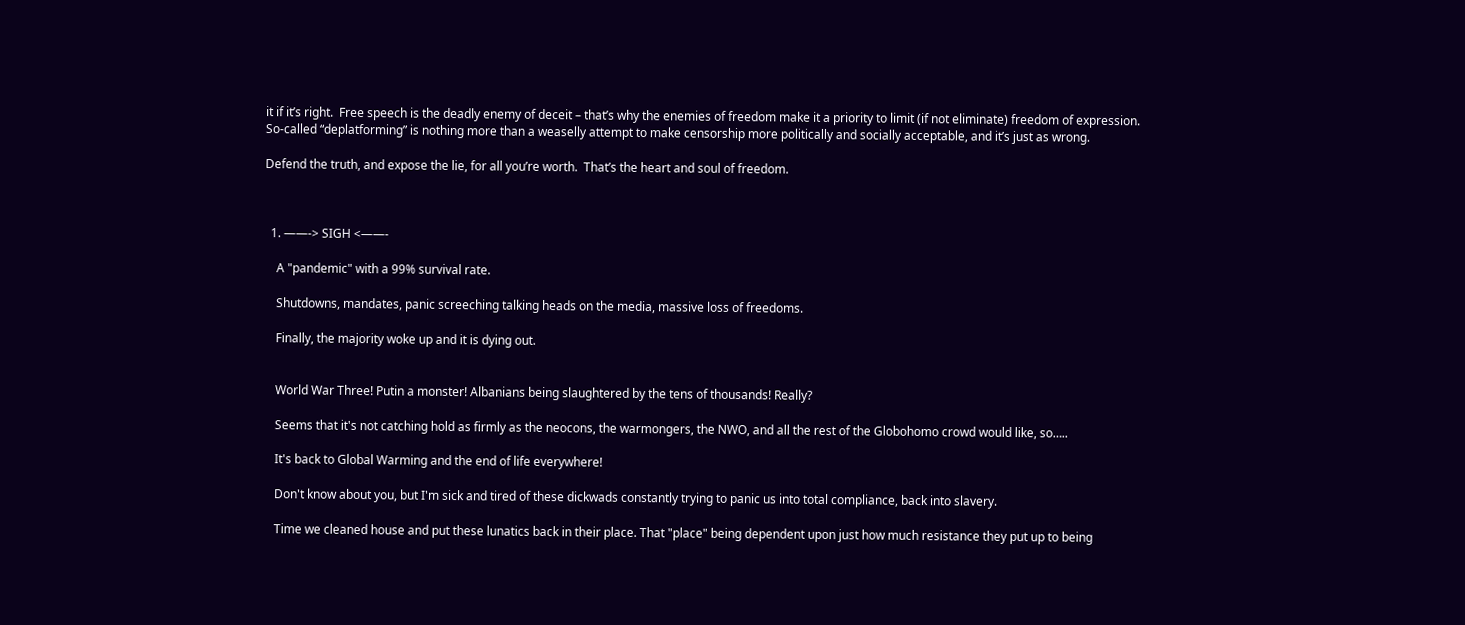it if it’s right.  Free speech is the deadly enemy of deceit – that’s why the enemies of freedom make it a priority to limit (if not eliminate) freedom of expression.  So-called “deplatforming” is nothing more than a weaselly attempt to make censorship more politically and socially acceptable, and it’s just as wrong.

Defend the truth, and expose the lie, for all you’re worth.  That’s the heart and soul of freedom.



  1. ——-> SIGH <——-

    A "pandemic" with a 99% survival rate.

    Shutdowns, mandates, panic screeching talking heads on the media, massive loss of freedoms.

    Finally, the majority woke up and it is dying out.


    World War Three! Putin a monster! Albanians being slaughtered by the tens of thousands! Really?

    Seems that it's not catching hold as firmly as the neocons, the warmongers, the NWO, and all the rest of the Globohomo crowd would like, so…..

    It's back to Global Warming and the end of life everywhere!

    Don't know about you, but I'm sick and tired of these dickwads constantly trying to panic us into total compliance, back into slavery.

    Time we cleaned house and put these lunatics back in their place. That "place" being dependent upon just how much resistance they put up to being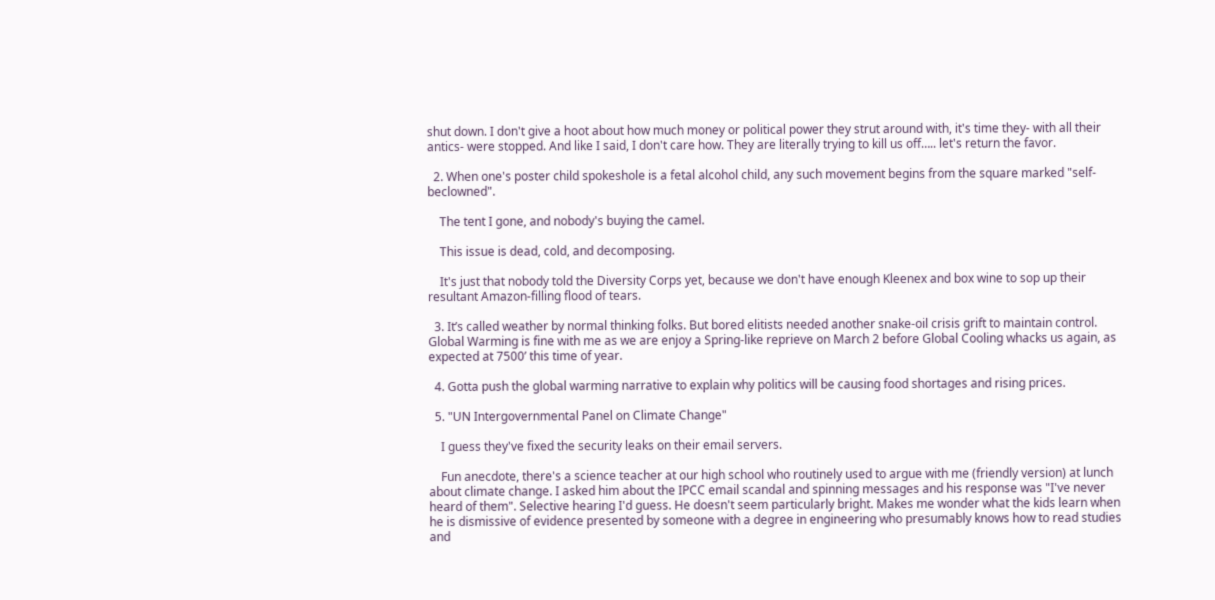shut down. I don't give a hoot about how much money or political power they strut around with, it's time they- with all their antics- were stopped. And like I said, I don't care how. They are literally trying to kill us off….. let's return the favor.

  2. When one's poster child spokeshole is a fetal alcohol child, any such movement begins from the square marked "self-beclowned".

    The tent I gone, and nobody's buying the camel.

    This issue is dead, cold, and decomposing.

    It's just that nobody told the Diversity Corps yet, because we don't have enough Kleenex and box wine to sop up their resultant Amazon-filling flood of tears.

  3. It’s called weather by normal thinking folks. But bored elitists needed another snake-oil crisis grift to maintain control. Global Warming is fine with me as we are enjoy a Spring-like reprieve on March 2 before Global Cooling whacks us again, as expected at 7500’ this time of year.

  4. Gotta push the global warming narrative to explain why politics will be causing food shortages and rising prices.

  5. "UN Intergovernmental Panel on Climate Change"

    I guess they've fixed the security leaks on their email servers.

    Fun anecdote, there's a science teacher at our high school who routinely used to argue with me (friendly version) at lunch about climate change. I asked him about the IPCC email scandal and spinning messages and his response was "I've never heard of them". Selective hearing I'd guess. He doesn't seem particularly bright. Makes me wonder what the kids learn when he is dismissive of evidence presented by someone with a degree in engineering who presumably knows how to read studies and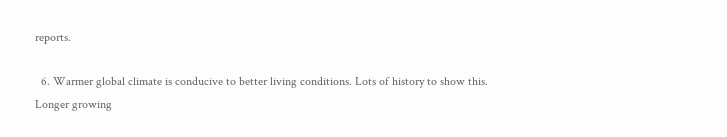reports.

  6. Warmer global climate is conducive to better living conditions. Lots of history to show this. Longer growing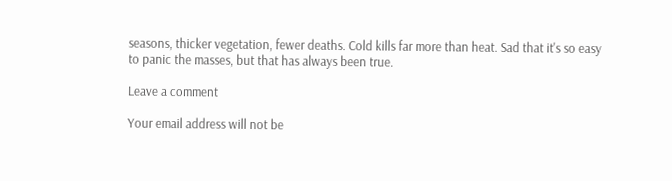seasons, thicker vegetation, fewer deaths. Cold kills far more than heat. Sad that it's so easy to panic the masses, but that has always been true.

Leave a comment

Your email address will not be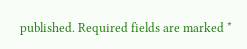published. Required fields are marked *